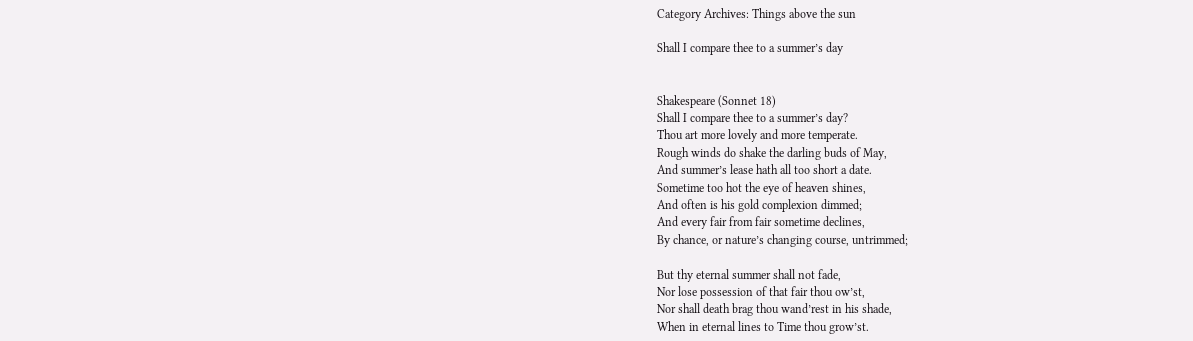Category Archives: Things above the sun

Shall I compare thee to a summer’s day


Shakespeare (Sonnet 18)
Shall I compare thee to a summer’s day?
Thou art more lovely and more temperate.
Rough winds do shake the darling buds of May,
And summer’s lease hath all too short a date.
Sometime too hot the eye of heaven shines,
And often is his gold complexion dimmed;
And every fair from fair sometime declines,
By chance, or nature’s changing course, untrimmed;

But thy eternal summer shall not fade,
Nor lose possession of that fair thou ow’st,
Nor shall death brag thou wand’rest in his shade,
When in eternal lines to Time thou grow’st.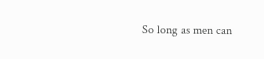So long as men can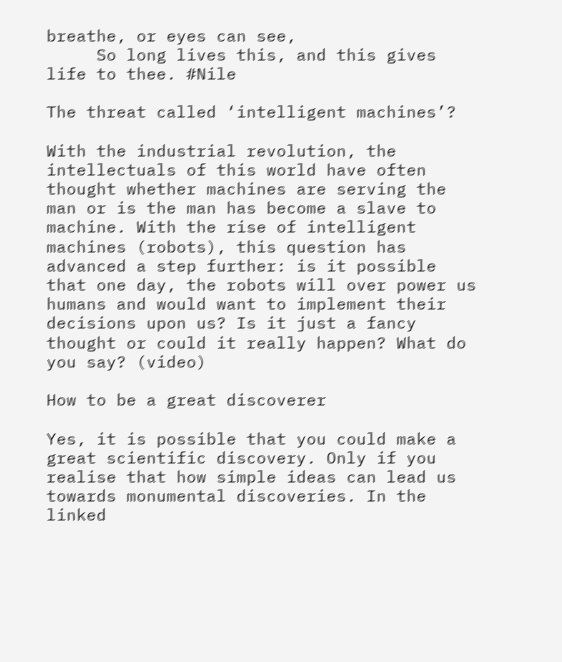breathe, or eyes can see,
     So long lives this, and this gives life to thee. #Nile

The threat called ‘intelligent machines’?

With the industrial revolution, the intellectuals of this world have often thought whether machines are serving the man or is the man has become a slave to machine. With the rise of intelligent machines (robots), this question has advanced a step further: is it possible that one day, the robots will over power us humans and would want to implement their decisions upon us? Is it just a fancy thought or could it really happen? What do you say? (video)

How to be a great discoverer

Yes, it is possible that you could make a great scientific discovery. Only if you realise that how simple ideas can lead us towards monumental discoveries. In the linked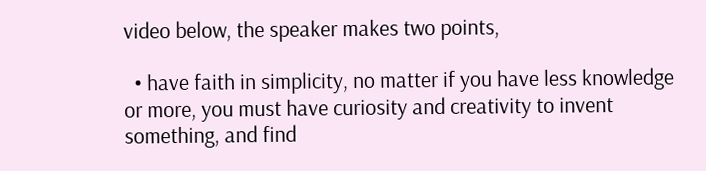video below, the speaker makes two points,

  • have faith in simplicity, no matter if you have less knowledge or more, you must have curiosity and creativity to invent something, and find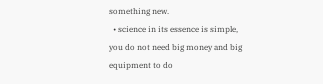something new.
  • science in its essence is simple, you do not need big money and big equipment to do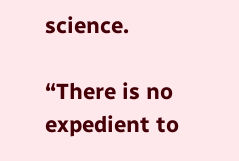science.

“There is no expedient to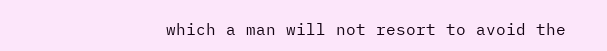which a man will not resort to avoid the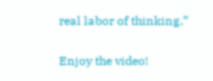real labor of thinking.”

Enjoy the video!